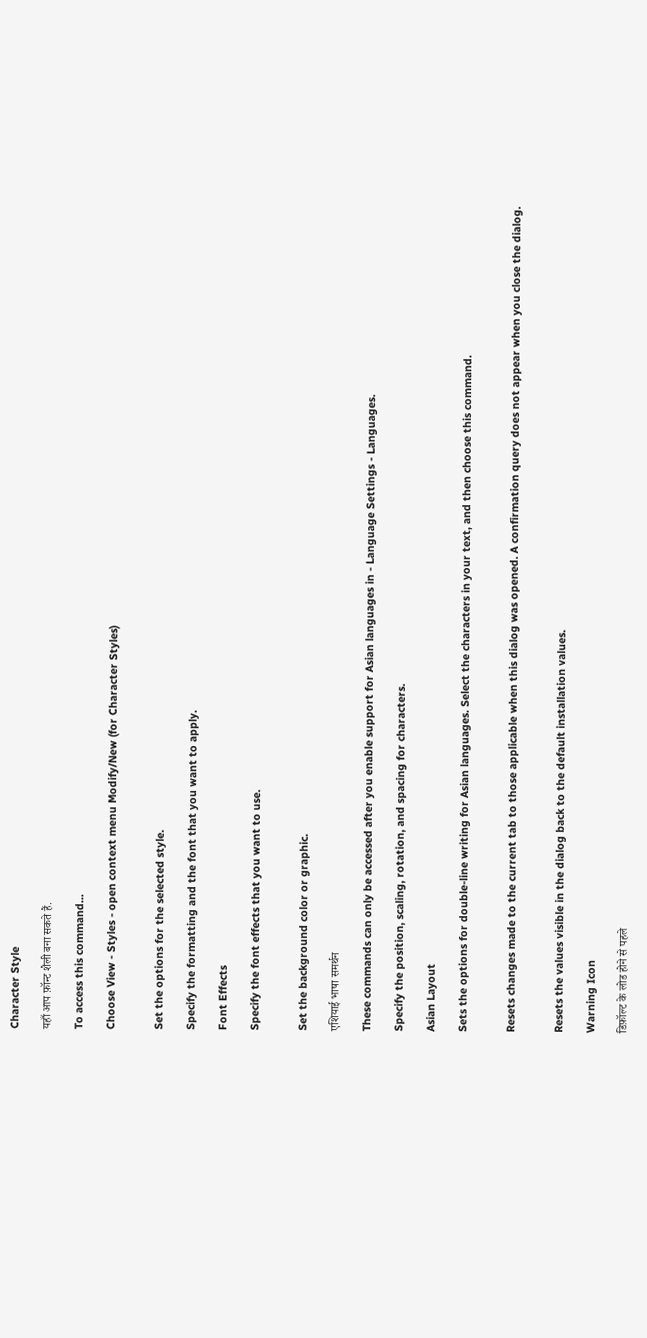Character Style

यहाँ आप फ़ॉन्ट शैली बना सकते हैं.

To access this command...

Choose View - Styles - open context menu Modify/New (for Character Styles)


Set the options for the selected style.

Specify the formatting and the font that you want to apply.

Font Effects

Specify the font effects that you want to use.


Set the background color or graphic.

एशियाई भाषा समर्थन

These commands can only be accessed after you enable support for Asian languages in - Language Settings - Languages.

Specify the position, scaling, rotation, and spacing for characters.

Asian Layout

Sets the options for double-line writing for Asian languages. Select the characters in your text, and then choose this command.


Resets changes made to the current tab to those applicable when this dialog was opened. A confirmation query does not appear when you close the dialog.


Resets the values visible in the dialog back to the default installation values.

Warning Icon

डिफ़ॉल्ट के लोड होने से पहले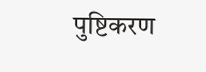पुष्टिकरण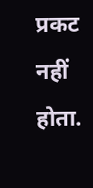प्रकट नहीं होता.